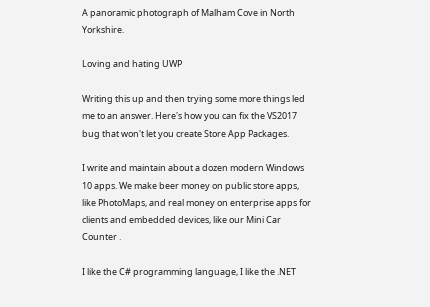A panoramic photograph of Malham Cove in North Yorkshire.

Loving and hating UWP

Writing this up and then trying some more things led me to an answer. Here's how you can fix the VS2017 bug that won't let you create Store App Packages.

I write and maintain about a dozen modern Windows 10 apps. We make beer money on public store apps, like PhotoMaps, and real money on enterprise apps for clients and embedded devices, like our Mini Car Counter .

I like the C# programming language, I like the .NET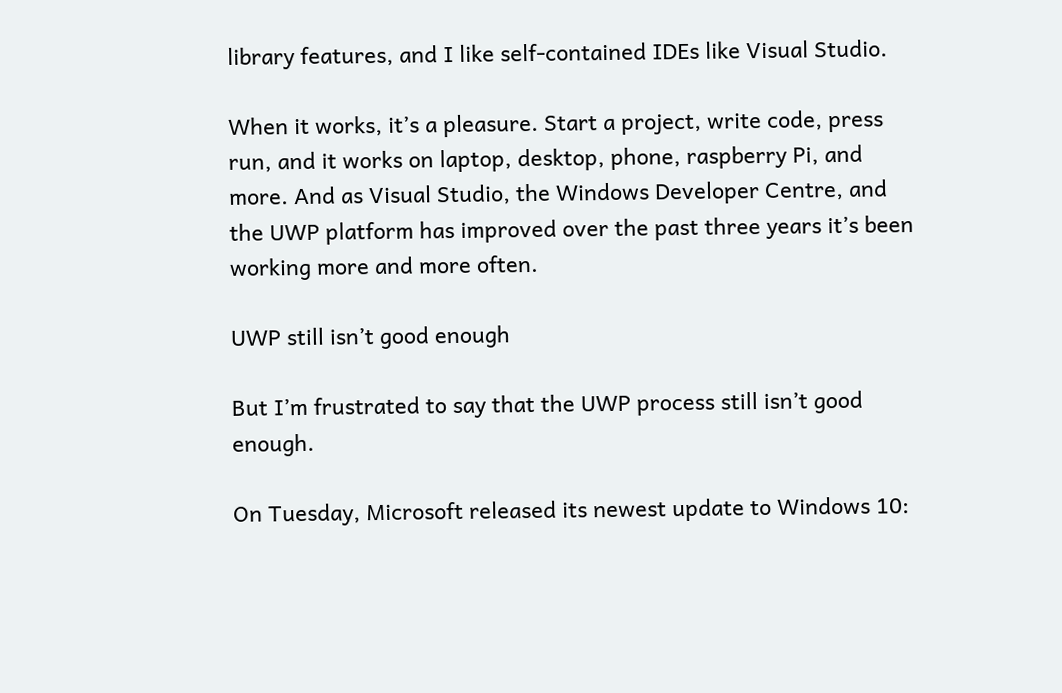library features, and I like self-contained IDEs like Visual Studio.

When it works, it’s a pleasure. Start a project, write code, press run, and it works on laptop, desktop, phone, raspberry Pi, and more. And as Visual Studio, the Windows Developer Centre, and the UWP platform has improved over the past three years it’s been working more and more often.

UWP still isn’t good enough

But I’m frustrated to say that the UWP process still isn’t good enough.

On Tuesday, Microsoft released its newest update to Windows 10: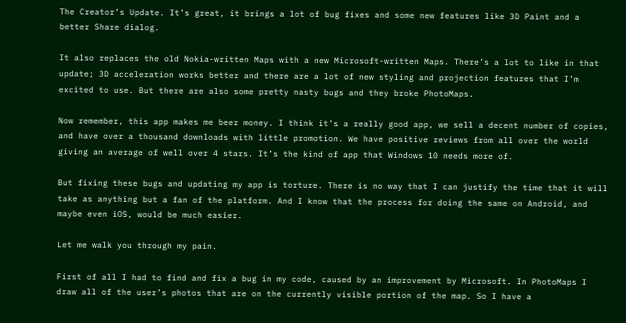The Creator’s Update. It’s great, it brings a lot of bug fixes and some new features like 3D Paint and a better Share dialog.

It also replaces the old Nokia-written Maps with a new Microsoft-written Maps. There’s a lot to like in that update; 3D acceleration works better and there are a lot of new styling and projection features that I’m excited to use. But there are also some pretty nasty bugs and they broke PhotoMaps.

Now remember, this app makes me beer money. I think it’s a really good app, we sell a decent number of copies, and have over a thousand downloads with little promotion. We have positive reviews from all over the world giving an average of well over 4 stars. It’s the kind of app that Windows 10 needs more of.

But fixing these bugs and updating my app is torture. There is no way that I can justify the time that it will take as anything but a fan of the platform. And I know that the process for doing the same on Android, and maybe even iOS, would be much easier.

Let me walk you through my pain.

First of all I had to find and fix a bug in my code, caused by an improvement by Microsoft. In PhotoMaps I draw all of the user’s photos that are on the currently visible portion of the map. So I have a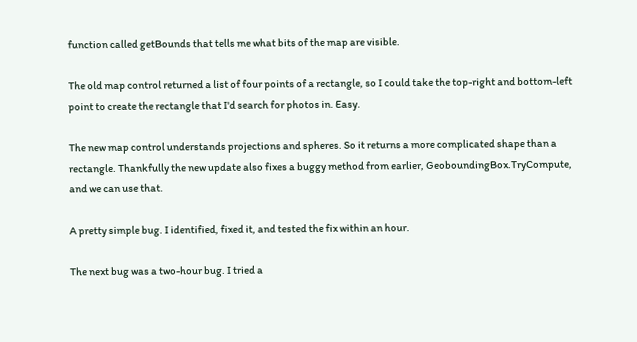function called getBounds that tells me what bits of the map are visible.

The old map control returned a list of four points of a rectangle, so I could take the top-right and bottom-left point to create the rectangle that I'd search for photos in. Easy.

The new map control understands projections and spheres. So it returns a more complicated shape than a rectangle. Thankfully the new update also fixes a buggy method from earlier, GeoboundingBox.TryCompute, and we can use that.

A pretty simple bug. I identified, fixed it, and tested the fix within an hour.

The next bug was a two-hour bug. I tried a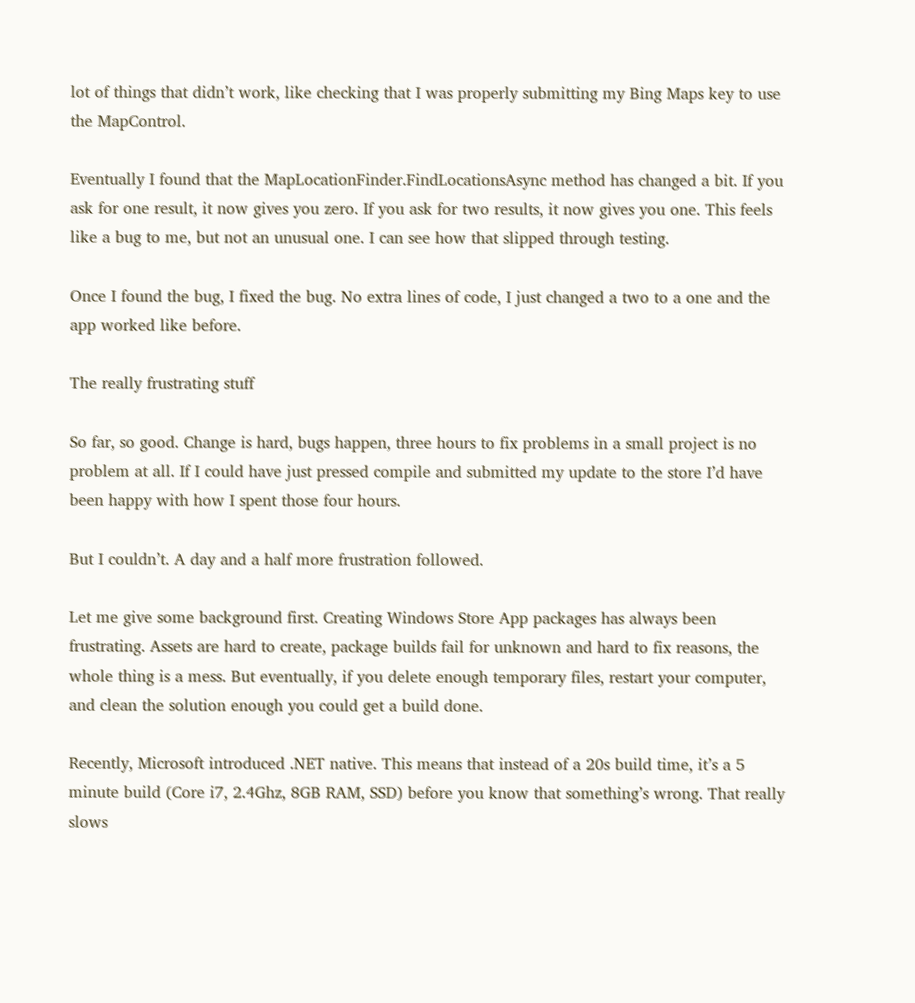lot of things that didn’t work, like checking that I was properly submitting my Bing Maps key to use the MapControl.

Eventually I found that the MapLocationFinder.FindLocationsAsync method has changed a bit. If you ask for one result, it now gives you zero. If you ask for two results, it now gives you one. This feels like a bug to me, but not an unusual one. I can see how that slipped through testing.

Once I found the bug, I fixed the bug. No extra lines of code, I just changed a two to a one and the app worked like before.

The really frustrating stuff

So far, so good. Change is hard, bugs happen, three hours to fix problems in a small project is no problem at all. If I could have just pressed compile and submitted my update to the store I’d have been happy with how I spent those four hours.

But I couldn’t. A day and a half more frustration followed.

Let me give some background first. Creating Windows Store App packages has always been frustrating. Assets are hard to create, package builds fail for unknown and hard to fix reasons, the whole thing is a mess. But eventually, if you delete enough temporary files, restart your computer, and clean the solution enough you could get a build done.

Recently, Microsoft introduced .NET native. This means that instead of a 20s build time, it’s a 5 minute build (Core i7, 2.4Ghz, 8GB RAM, SSD) before you know that something’s wrong. That really slows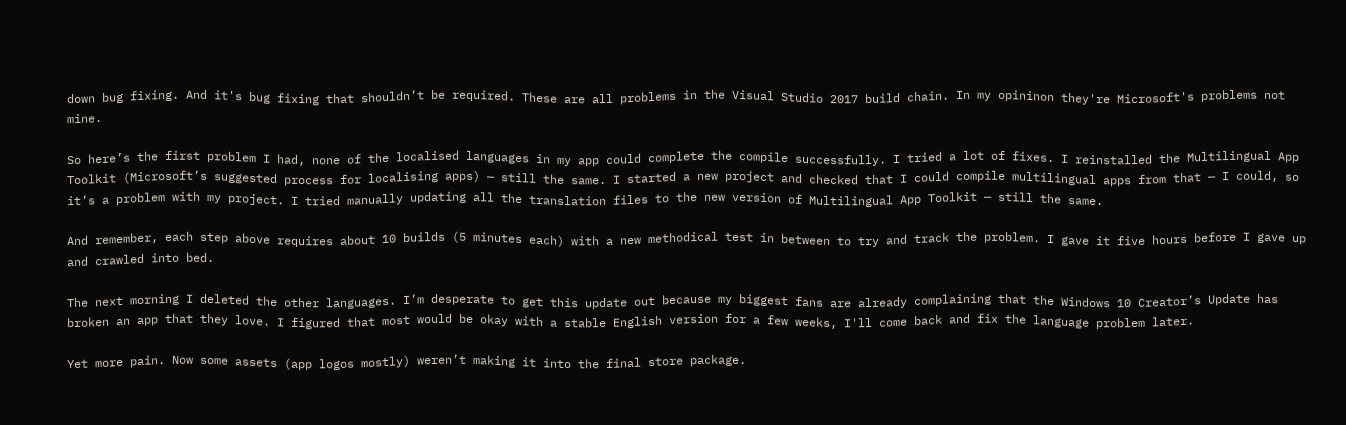down bug fixing. And it's bug fixing that shouldn’t be required. These are all problems in the Visual Studio 2017 build chain. In my opininon they're Microsoft's problems not mine.

So here’s the first problem I had, none of the localised languages in my app could complete the compile successfully. I tried a lot of fixes. I reinstalled the Multilingual App Toolkit (Microsoft’s suggested process for localising apps) — still the same. I started a new project and checked that I could compile multilingual apps from that — I could, so it’s a problem with my project. I tried manually updating all the translation files to the new version of Multilingual App Toolkit — still the same.

And remember, each step above requires about 10 builds (5 minutes each) with a new methodical test in between to try and track the problem. I gave it five hours before I gave up and crawled into bed.

The next morning I deleted the other languages. I’m desperate to get this update out because my biggest fans are already complaining that the Windows 10 Creator’s Update has broken an app that they love. I figured that most would be okay with a stable English version for a few weeks, I'll come back and fix the language problem later.

Yet more pain. Now some assets (app logos mostly) weren’t making it into the final store package.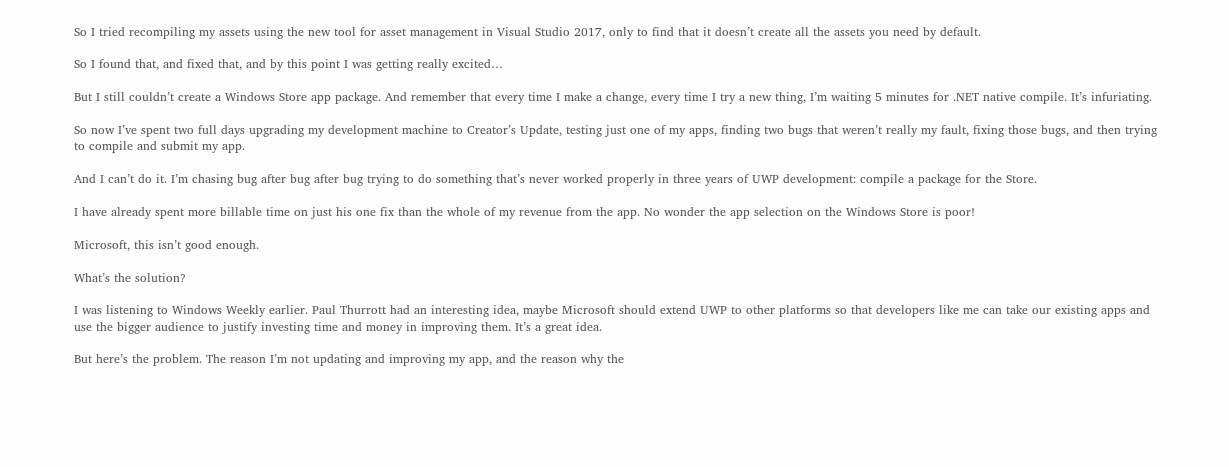So I tried recompiling my assets using the new tool for asset management in Visual Studio 2017, only to find that it doesn’t create all the assets you need by default.

So I found that, and fixed that, and by this point I was getting really excited…

But I still couldn’t create a Windows Store app package. And remember that every time I make a change, every time I try a new thing, I’m waiting 5 minutes for .NET native compile. It’s infuriating.

So now I’ve spent two full days upgrading my development machine to Creator’s Update, testing just one of my apps, finding two bugs that weren’t really my fault, fixing those bugs, and then trying to compile and submit my app.

And I can’t do it. I’m chasing bug after bug after bug trying to do something that’s never worked properly in three years of UWP development: compile a package for the Store.

I have already spent more billable time on just his one fix than the whole of my revenue from the app. No wonder the app selection on the Windows Store is poor!

Microsoft, this isn’t good enough.

What’s the solution?

I was listening to Windows Weekly earlier. Paul Thurrott had an interesting idea, maybe Microsoft should extend UWP to other platforms so that developers like me can take our existing apps and use the bigger audience to justify investing time and money in improving them. It’s a great idea.

But here’s the problem. The reason I’m not updating and improving my app, and the reason why the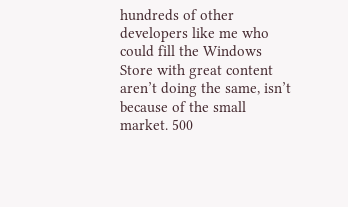hundreds of other developers like me who could fill the Windows Store with great content aren’t doing the same, isn’t because of the small market. 500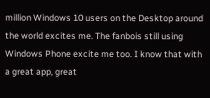million Windows 10 users on the Desktop around the world excites me. The fanbois still using Windows Phone excite me too. I know that with a great app, great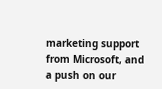marketing support from Microsoft, and a push on our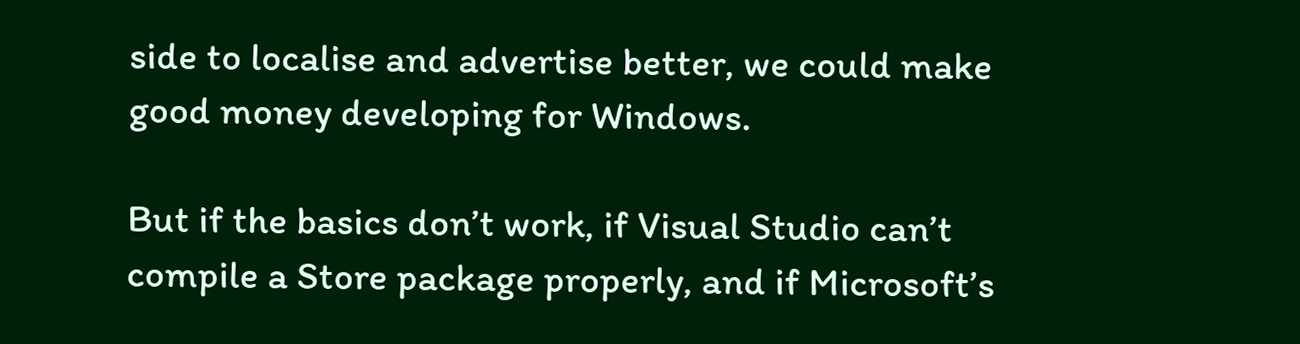side to localise and advertise better, we could make good money developing for Windows.

But if the basics don’t work, if Visual Studio can’t compile a Store package properly, and if Microsoft’s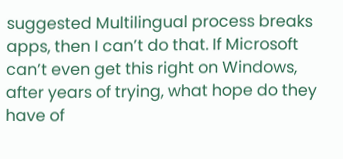suggested Multilingual process breaks apps, then I can’t do that. If Microsoft can’t even get this right on Windows, after years of trying, what hope do they have of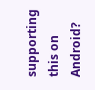supporting this on Android?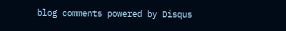blog comments powered by Disqus